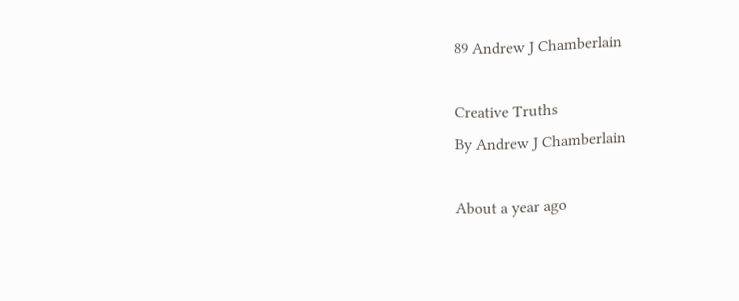89 Andrew J Chamberlain

Creative Truths
By Andrew J Chamberlain

About a year ago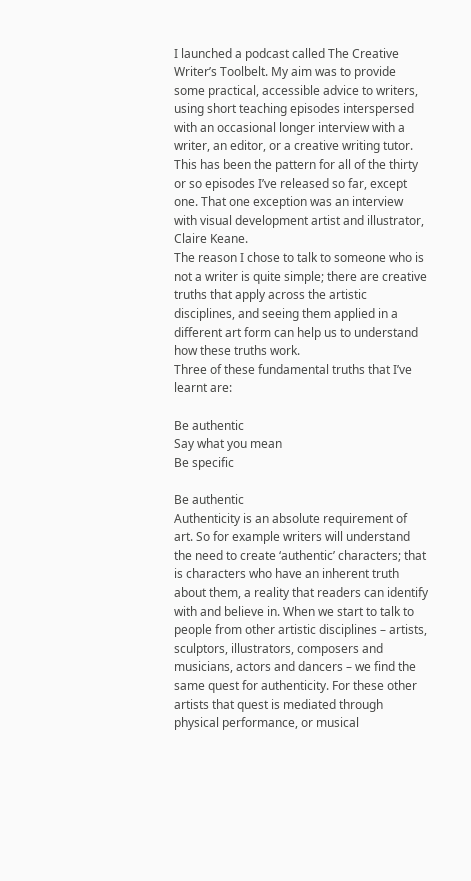I launched a podcast called The Creative Writer’s Toolbelt. My aim was to provide some practical, accessible advice to writers, using short teaching episodes interspersed with an occasional longer interview with a writer, an editor, or a creative writing tutor. This has been the pattern for all of the thirty or so episodes I’ve released so far, except one. That one exception was an interview with visual development artist and illustrator, Claire Keane.
The reason I chose to talk to someone who is not a writer is quite simple; there are creative truths that apply across the artistic disciplines, and seeing them applied in a different art form can help us to understand how these truths work.
Three of these fundamental truths that I’ve learnt are:

Be authentic
Say what you mean
Be specific

Be authentic
Authenticity is an absolute requirement of art. So for example writers will understand the need to create ‘authentic’ characters; that is characters who have an inherent truth about them, a reality that readers can identify with and believe in. When we start to talk to people from other artistic disciplines – artists, sculptors, illustrators, composers and musicians, actors and dancers – we find the same quest for authenticity. For these other artists that quest is mediated through physical performance, or musical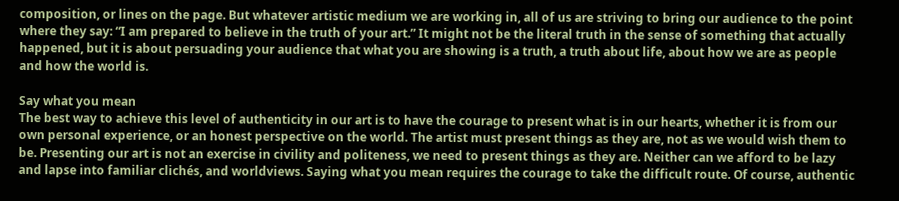composition, or lines on the page. But whatever artistic medium we are working in, all of us are striving to bring our audience to the point where they say: “I am prepared to believe in the truth of your art.” It might not be the literal truth in the sense of something that actually happened, but it is about persuading your audience that what you are showing is a truth, a truth about life, about how we are as people and how the world is.

Say what you mean
The best way to achieve this level of authenticity in our art is to have the courage to present what is in our hearts, whether it is from our own personal experience, or an honest perspective on the world. The artist must present things as they are, not as we would wish them to be. Presenting our art is not an exercise in civility and politeness, we need to present things as they are. Neither can we afford to be lazy and lapse into familiar clichés, and worldviews. Saying what you mean requires the courage to take the difficult route. Of course, authentic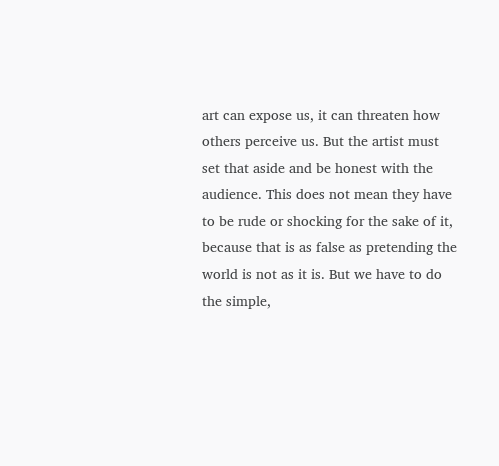art can expose us, it can threaten how others perceive us. But the artist must set that aside and be honest with the audience. This does not mean they have to be rude or shocking for the sake of it, because that is as false as pretending the world is not as it is. But we have to do the simple,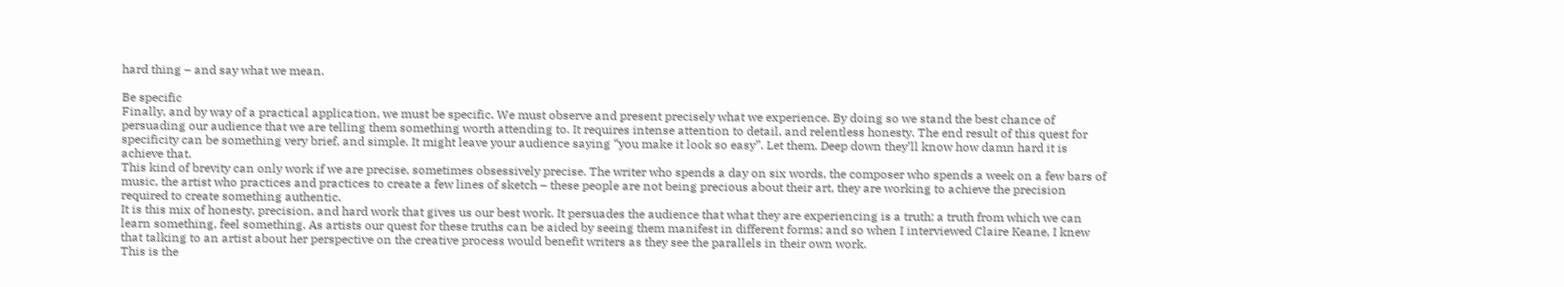hard thing – and say what we mean.

Be specific
Finally, and by way of a practical application, we must be specific. We must observe and present precisely what we experience. By doing so we stand the best chance of persuading our audience that we are telling them something worth attending to. It requires intense attention to detail, and relentless honesty. The end result of this quest for specificity can be something very brief, and simple. It might leave your audience saying “you make it look so easy”. Let them. Deep down they’ll know how damn hard it is achieve that.
This kind of brevity can only work if we are precise, sometimes obsessively precise. The writer who spends a day on six words, the composer who spends a week on a few bars of music, the artist who practices and practices to create a few lines of sketch – these people are not being precious about their art, they are working to achieve the precision required to create something authentic.
It is this mix of honesty, precision, and hard work that gives us our best work. It persuades the audience that what they are experiencing is a truth; a truth from which we can learn something, feel something. As artists our quest for these truths can be aided by seeing them manifest in different forms; and so when I interviewed Claire Keane, I knew that talking to an artist about her perspective on the creative process would benefit writers as they see the parallels in their own work.
This is the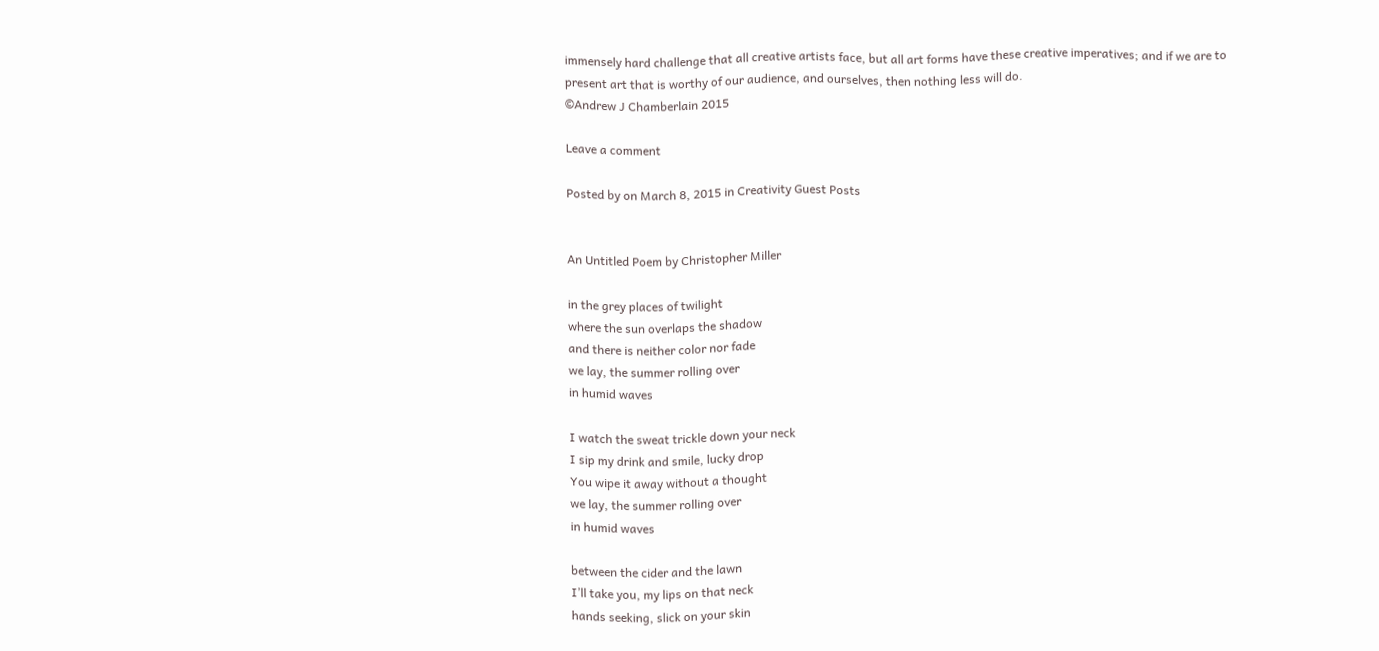immensely hard challenge that all creative artists face, but all art forms have these creative imperatives; and if we are to present art that is worthy of our audience, and ourselves, then nothing less will do.
©Andrew J Chamberlain 2015

Leave a comment

Posted by on March 8, 2015 in Creativity Guest Posts


An Untitled Poem by Christopher Miller

in the grey places of twilight
where the sun overlaps the shadow
and there is neither color nor fade
we lay, the summer rolling over
in humid waves

I watch the sweat trickle down your neck
I sip my drink and smile, lucky drop
You wipe it away without a thought
we lay, the summer rolling over
in humid waves

between the cider and the lawn
I’ll take you, my lips on that neck
hands seeking, slick on your skin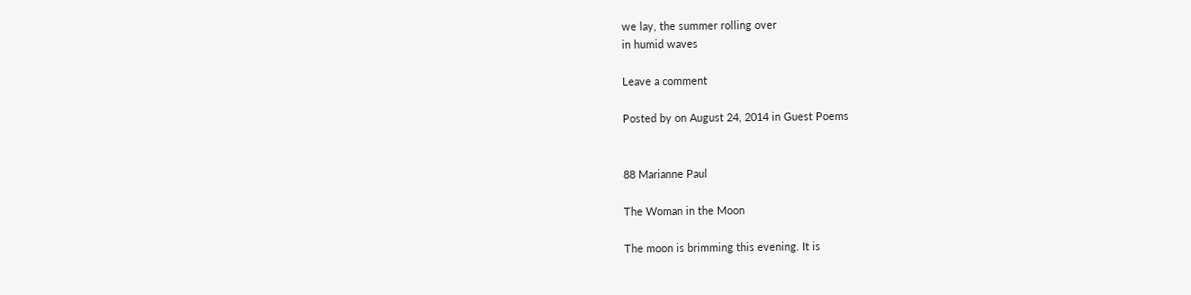we lay, the summer rolling over
in humid waves

Leave a comment

Posted by on August 24, 2014 in Guest Poems


88 Marianne Paul

The Woman in the Moon

The moon is brimming this evening. It is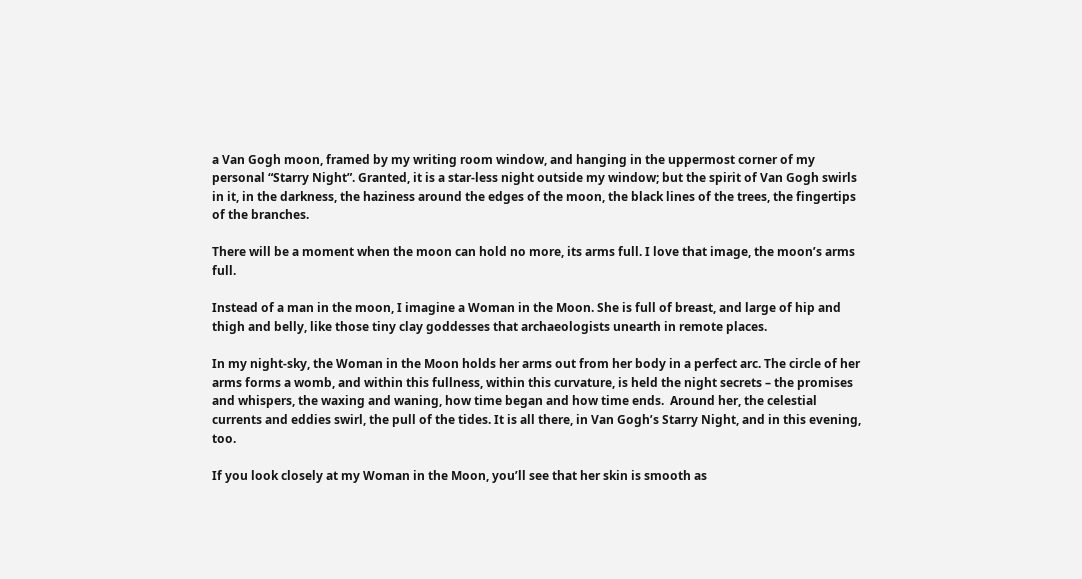a Van Gogh moon, framed by my writing room window, and hanging in the uppermost corner of my personal “Starry Night”. Granted, it is a star-less night outside my window; but the spirit of Van Gogh swirls in it, in the darkness, the haziness around the edges of the moon, the black lines of the trees, the fingertips of the branches.

There will be a moment when the moon can hold no more, its arms full. I love that image, the moon’s arms full.

Instead of a man in the moon, I imagine a Woman in the Moon. She is full of breast, and large of hip and thigh and belly, like those tiny clay goddesses that archaeologists unearth in remote places.

In my night-sky, the Woman in the Moon holds her arms out from her body in a perfect arc. The circle of her arms forms a womb, and within this fullness, within this curvature, is held the night secrets – the promises and whispers, the waxing and waning, how time began and how time ends.  Around her, the celestial currents and eddies swirl, the pull of the tides. It is all there, in Van Gogh’s Starry Night, and in this evening, too.

If you look closely at my Woman in the Moon, you’ll see that her skin is smooth as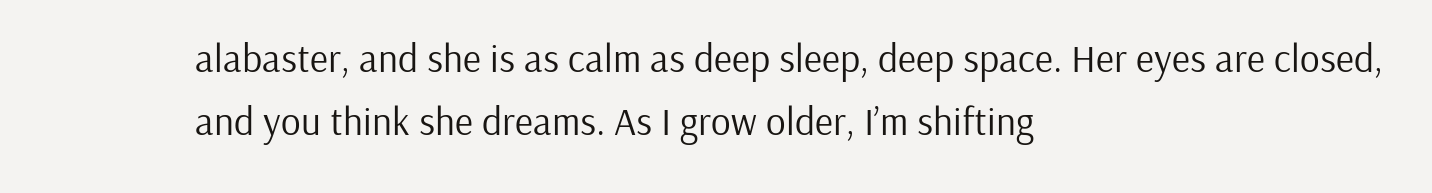alabaster, and she is as calm as deep sleep, deep space. Her eyes are closed, and you think she dreams. As I grow older, I’m shifting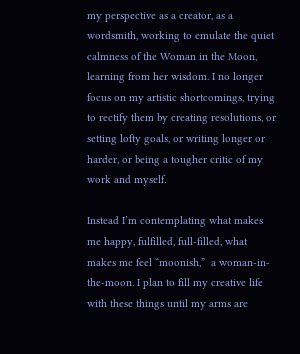my perspective as a creator, as a wordsmith, working to emulate the quiet calmness of the Woman in the Moon, learning from her wisdom. I no longer focus on my artistic shortcomings, trying to rectify them by creating resolutions, or setting lofty goals, or writing longer or harder, or being a tougher critic of my work and myself.

Instead I’m contemplating what makes me happy, fulfilled, full-filled, what makes me feel “moonish,”  a woman-in-the-moon. I plan to fill my creative life with these things until my arms are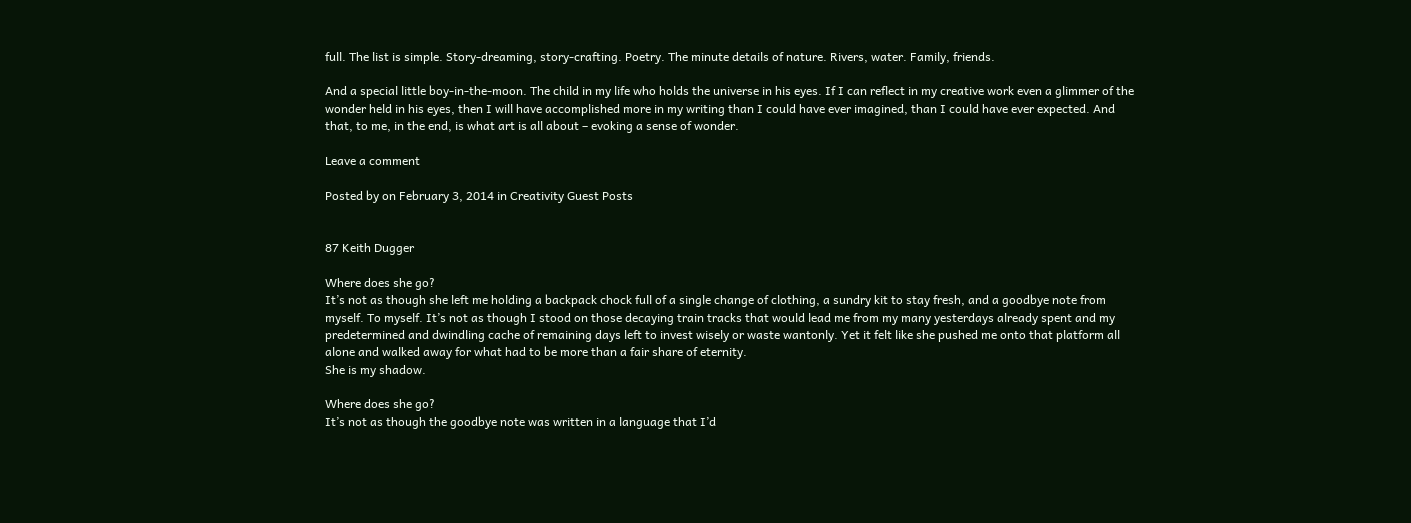full. The list is simple. Story-dreaming, story-crafting. Poetry. The minute details of nature. Rivers, water. Family, friends.

And a special little boy-in-the-moon. The child in my life who holds the universe in his eyes. If I can reflect in my creative work even a glimmer of the wonder held in his eyes, then I will have accomplished more in my writing than I could have ever imagined, than I could have ever expected. And that, to me, in the end, is what art is all about – evoking a sense of wonder.

Leave a comment

Posted by on February 3, 2014 in Creativity Guest Posts


87 Keith Dugger

Where does she go?
It’s not as though she left me holding a backpack chock full of a single change of clothing, a sundry kit to stay fresh, and a goodbye note from myself. To myself. It’s not as though I stood on those decaying train tracks that would lead me from my many yesterdays already spent and my predetermined and dwindling cache of remaining days left to invest wisely or waste wantonly. Yet it felt like she pushed me onto that platform all alone and walked away for what had to be more than a fair share of eternity.
She is my shadow.

Where does she go?
It’s not as though the goodbye note was written in a language that I’d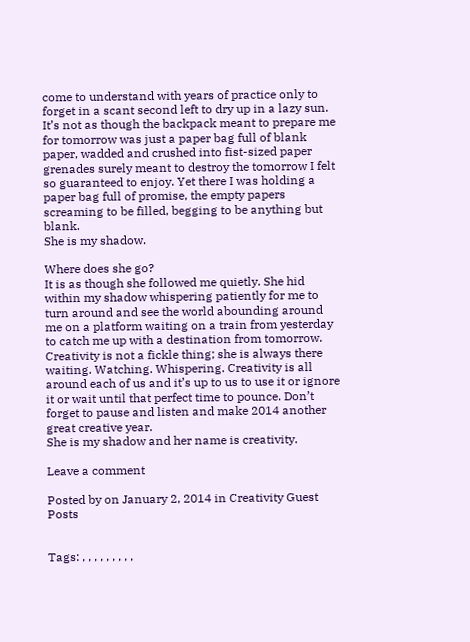come to understand with years of practice only to forget in a scant second left to dry up in a lazy sun. It’s not as though the backpack meant to prepare me for tomorrow was just a paper bag full of blank paper, wadded and crushed into fist-sized paper grenades surely meant to destroy the tomorrow I felt so guaranteed to enjoy. Yet there I was holding a paper bag full of promise, the empty papers screaming to be filled, begging to be anything but blank.
She is my shadow.

Where does she go?
It is as though she followed me quietly. She hid within my shadow whispering patiently for me to turn around and see the world abounding around me on a platform waiting on a train from yesterday to catch me up with a destination from tomorrow. Creativity is not a fickle thing; she is always there waiting. Watching. Whispering. Creativity is all around each of us and it’s up to us to use it or ignore it or wait until that perfect time to pounce. Don’t forget to pause and listen and make 2014 another great creative year.
She is my shadow and her name is creativity.

Leave a comment

Posted by on January 2, 2014 in Creativity Guest Posts


Tags: , , , , , , , , ,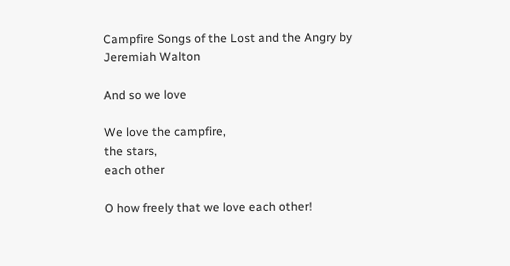Campfire Songs of the Lost and the Angry by Jeremiah Walton

And so we love

We love the campfire,
the stars,
each other

O how freely that we love each other!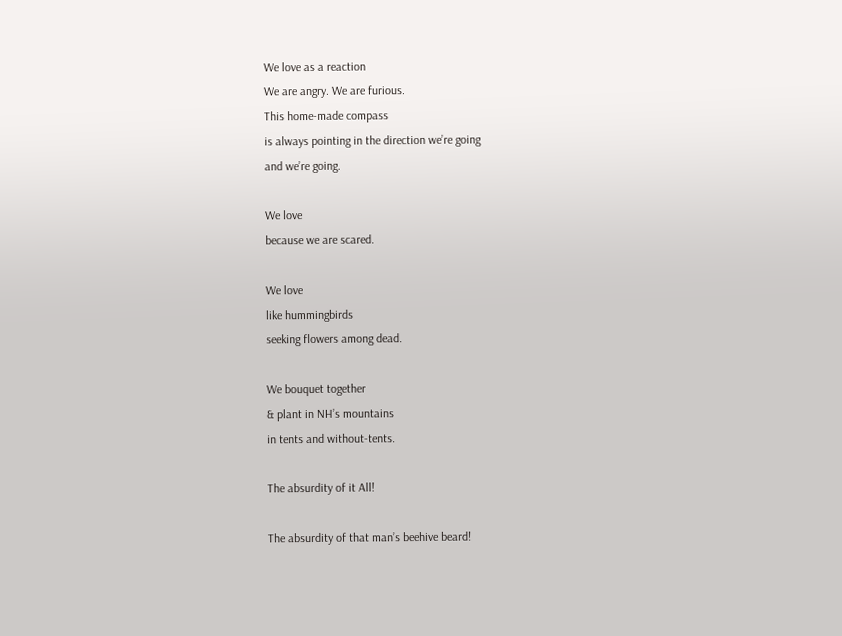We love as a reaction
We are angry. We are furious.
This home-made compass
is always pointing in the direction we’re going
and we’re going.

We love
because we are scared.

We love
like hummingbirds
seeking flowers among dead.

We bouquet together
& plant in NH’s mountains
in tents and without-tents.

The absurdity of it All!

The absurdity of that man’s beehive beard!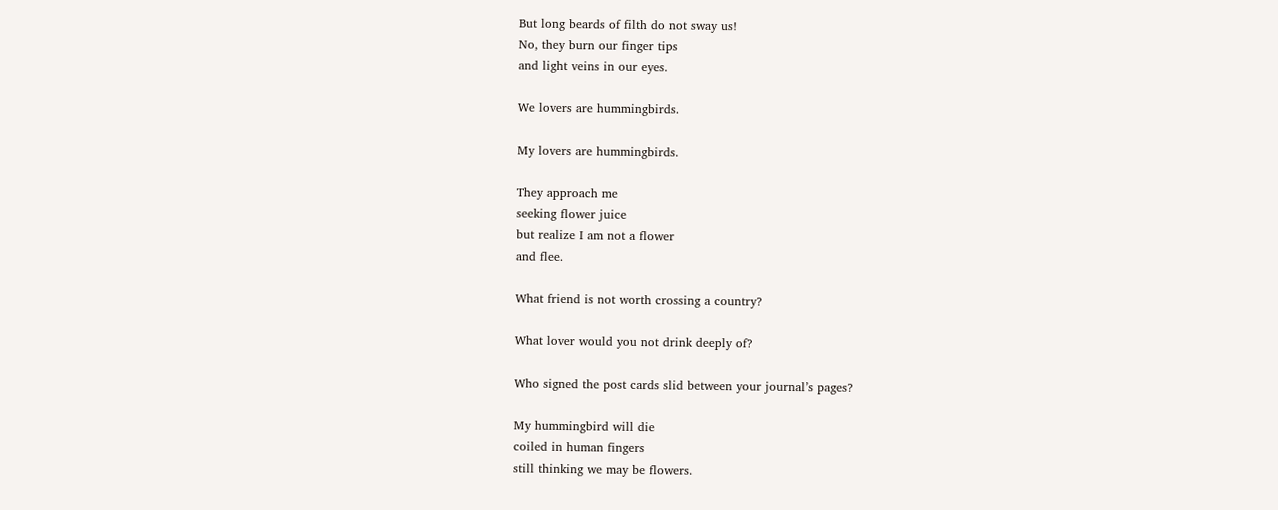But long beards of filth do not sway us!
No, they burn our finger tips
and light veins in our eyes.

We lovers are hummingbirds.

My lovers are hummingbirds.

They approach me
seeking flower juice
but realize I am not a flower
and flee.

What friend is not worth crossing a country?

What lover would you not drink deeply of?

Who signed the post cards slid between your journal’s pages?

My hummingbird will die
coiled in human fingers
still thinking we may be flowers.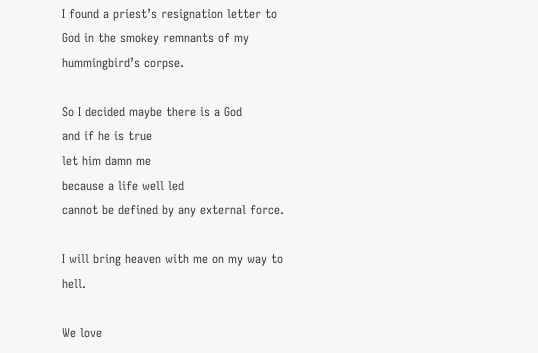I found a priest’s resignation letter to God in the smokey remnants of my hummingbird’s corpse.

So I decided maybe there is a God
and if he is true
let him damn me
because a life well led
cannot be defined by any external force.

I will bring heaven with me on my way to hell.

We love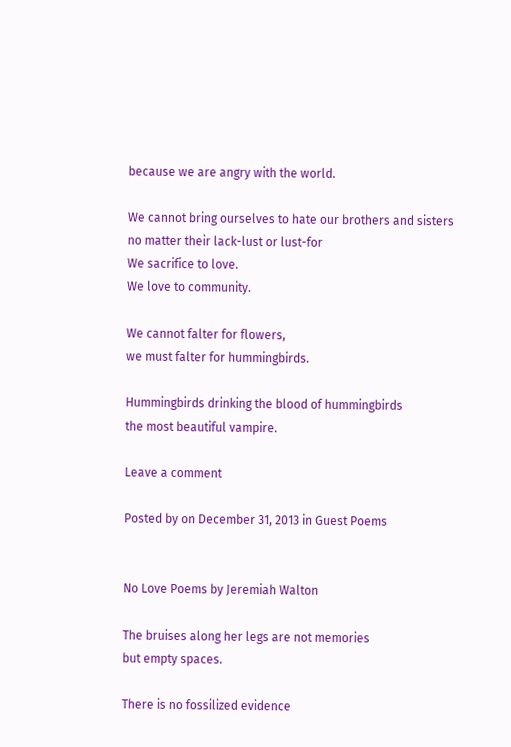because we are angry with the world.

We cannot bring ourselves to hate our brothers and sisters
no matter their lack-lust or lust-for
We sacrifice to love.
We love to community.

We cannot falter for flowers,
we must falter for hummingbirds.

Hummingbirds drinking the blood of hummingbirds
the most beautiful vampire.

Leave a comment

Posted by on December 31, 2013 in Guest Poems


No Love Poems by Jeremiah Walton

The bruises along her legs are not memories
but empty spaces.

There is no fossilized evidence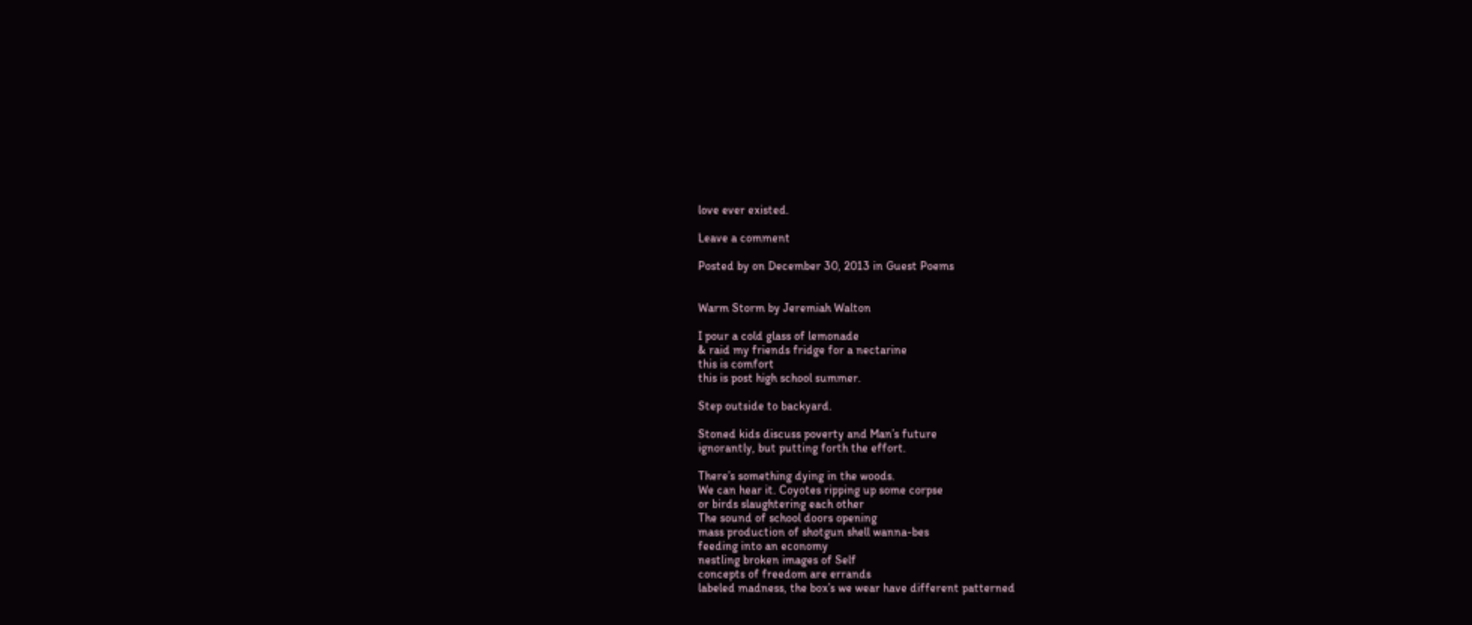love ever existed.

Leave a comment

Posted by on December 30, 2013 in Guest Poems


Warm Storm by Jeremiah Walton

I pour a cold glass of lemonade
& raid my friends fridge for a nectarine
this is comfort
this is post high school summer.

Step outside to backyard.

Stoned kids discuss poverty and Man’s future
ignorantly, but putting forth the effort.

There’s something dying in the woods.
We can hear it. Coyotes ripping up some corpse
or birds slaughtering each other
The sound of school doors opening
mass production of shotgun shell wanna-bes
feeding into an economy
nestling broken images of Self
concepts of freedom are errands
labeled madness, the box’s we wear have different patterned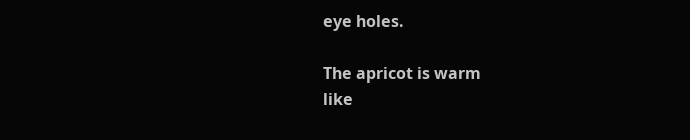eye holes.

The apricot is warm
like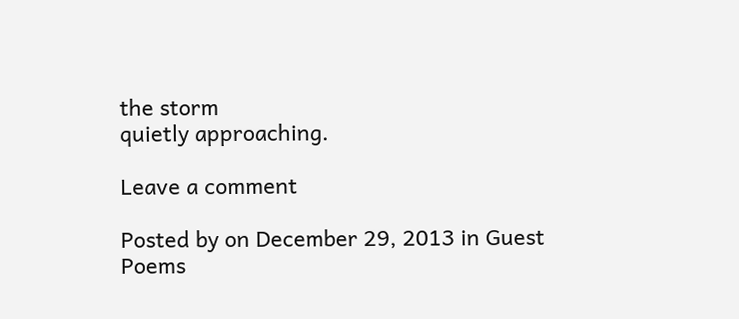the storm
quietly approaching.

Leave a comment

Posted by on December 29, 2013 in Guest Poems